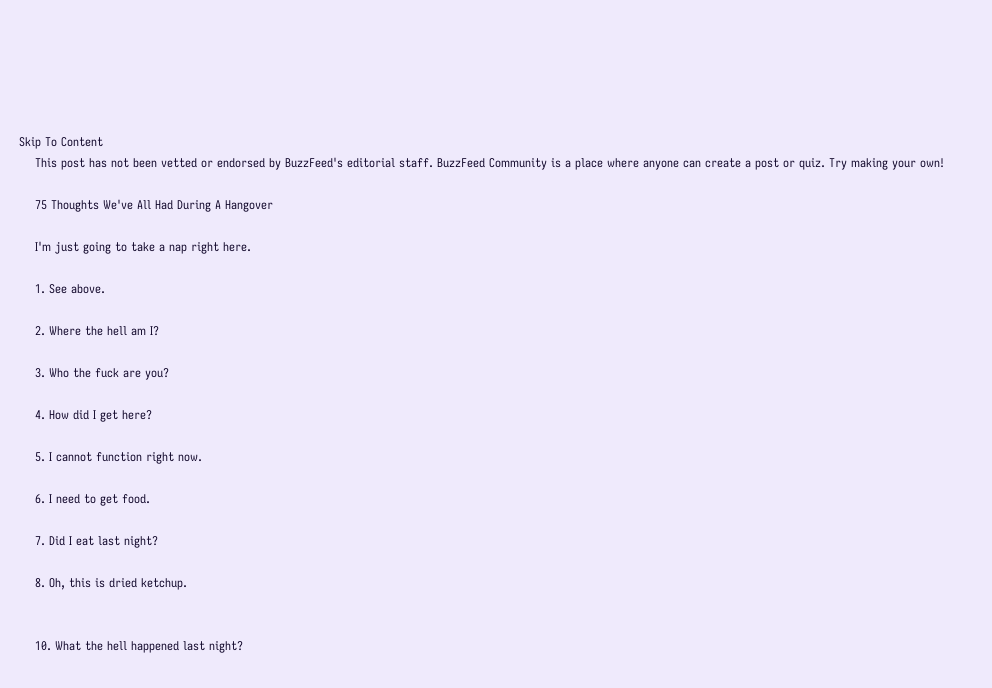Skip To Content
    This post has not been vetted or endorsed by BuzzFeed's editorial staff. BuzzFeed Community is a place where anyone can create a post or quiz. Try making your own!

    75 Thoughts We've All Had During A Hangover

    I'm just going to take a nap right here.

    1. See above.

    2. Where the hell am I?

    3. Who the fuck are you?

    4. How did I get here?

    5. I cannot function right now.

    6. I need to get food.

    7. Did I eat last night?

    8. Oh, this is dried ketchup.


    10. What the hell happened last night?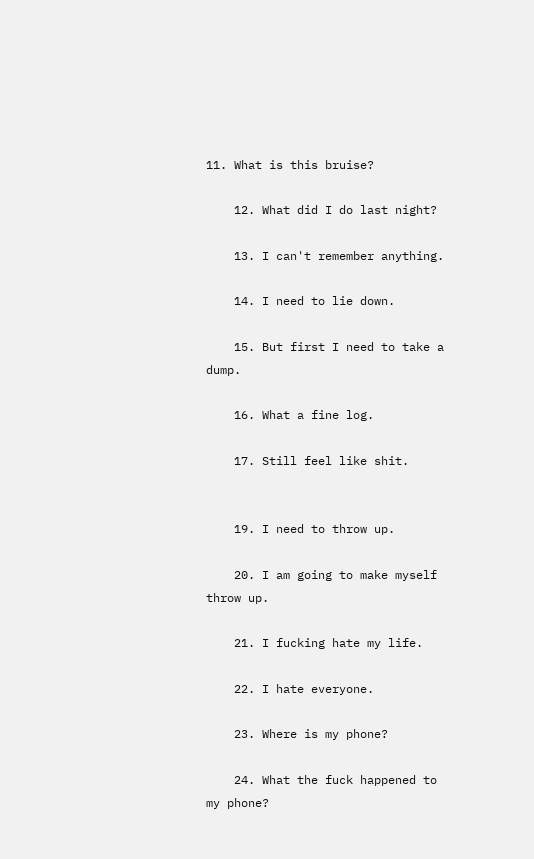11. What is this bruise?

    12. What did I do last night?

    13. I can't remember anything.

    14. I need to lie down.

    15. But first I need to take a dump.

    16. What a fine log.

    17. Still feel like shit.


    19. I need to throw up.

    20. I am going to make myself throw up.

    21. I fucking hate my life.

    22. I hate everyone.

    23. Where is my phone?

    24. What the fuck happened to my phone?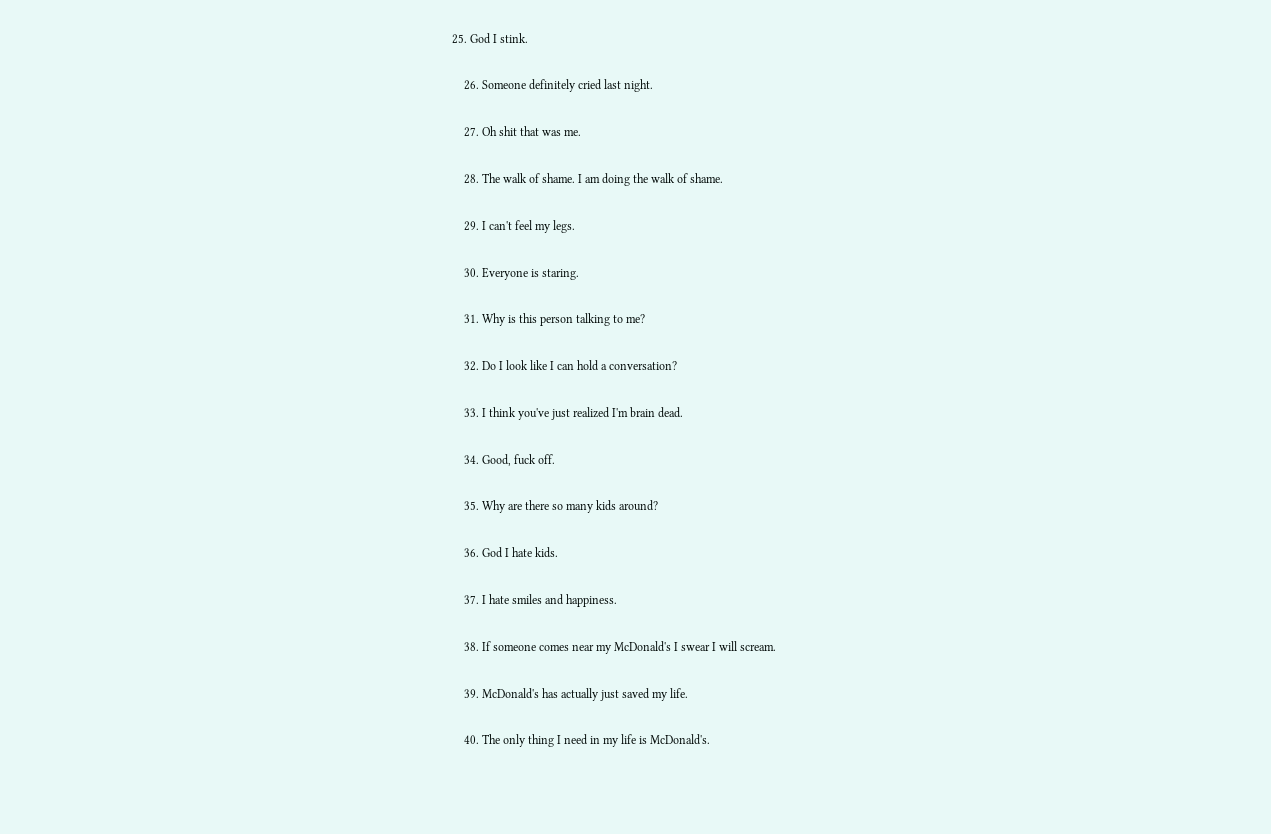25. God I stink.

    26. Someone definitely cried last night.

    27. Oh shit that was me.

    28. The walk of shame. I am doing the walk of shame.

    29. I can't feel my legs.

    30. Everyone is staring.

    31. Why is this person talking to me?

    32. Do I look like I can hold a conversation?

    33. I think you've just realized I'm brain dead.

    34. Good, fuck off.

    35. Why are there so many kids around?

    36. God I hate kids.

    37. I hate smiles and happiness.

    38. If someone comes near my McDonald's I swear I will scream.

    39. McDonald's has actually just saved my life.

    40. The only thing I need in my life is McDonald's.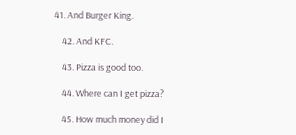41. And Burger King.

    42. And KFC.

    43. Pizza is good too.

    44. Where can I get pizza?

    45. How much money did I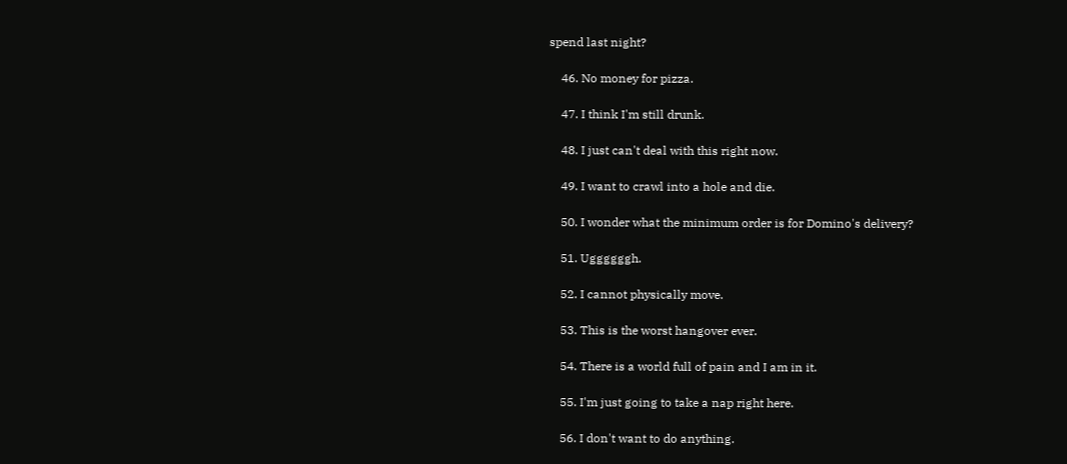spend last night?

    46. No money for pizza.

    47. I think I'm still drunk.

    48. I just can't deal with this right now.

    49. I want to crawl into a hole and die.

    50. I wonder what the minimum order is for Domino's delivery?

    51. Uggggggh.

    52. I cannot physically move.

    53. This is the worst hangover ever.

    54. There is a world full of pain and I am in it.

    55. I'm just going to take a nap right here.

    56. I don't want to do anything.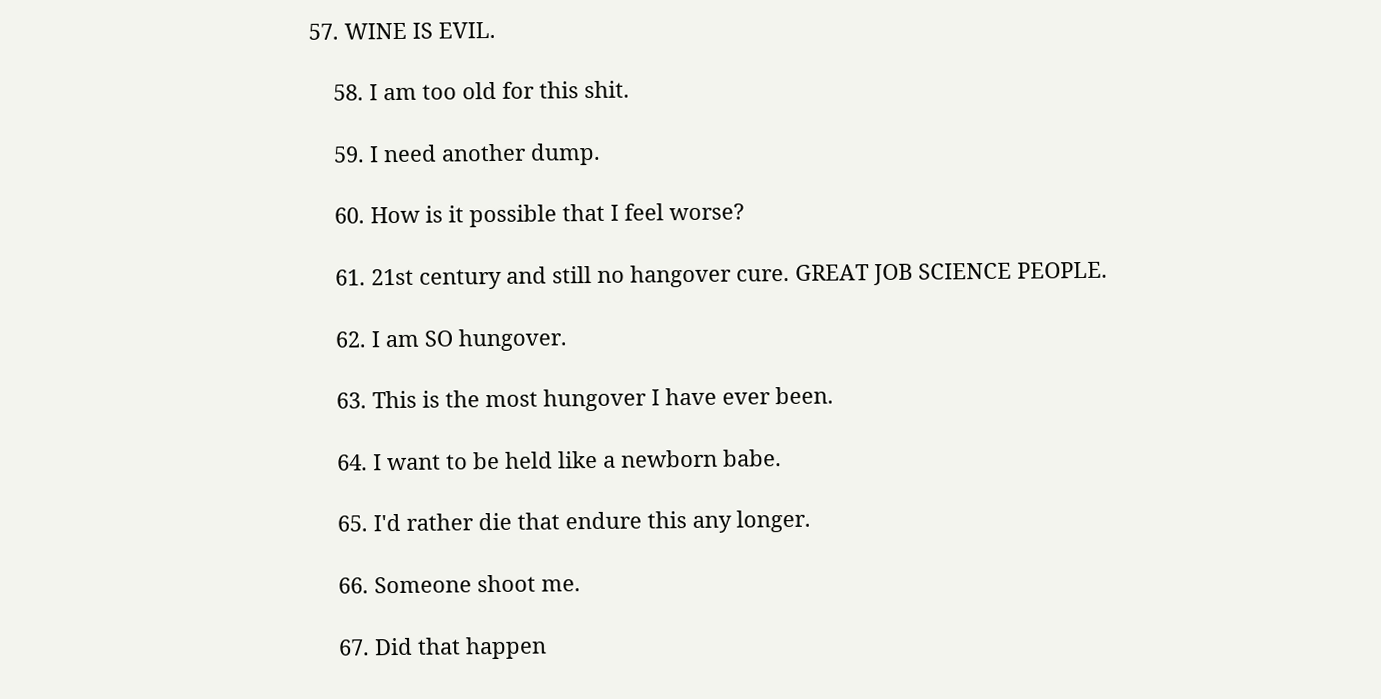57. WINE IS EVIL.

    58. I am too old for this shit.

    59. I need another dump.

    60. How is it possible that I feel worse?

    61. 21st century and still no hangover cure. GREAT JOB SCIENCE PEOPLE.

    62. I am SO hungover.

    63. This is the most hungover I have ever been.

    64. I want to be held like a newborn babe.

    65. I'd rather die that endure this any longer.

    66. Someone shoot me.

    67. Did that happen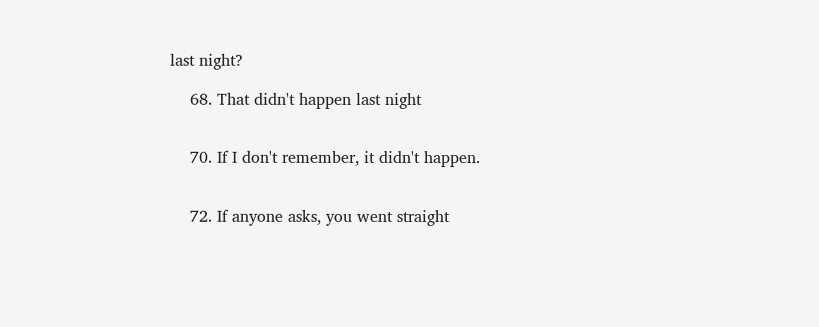last night?

    68. That didn't happen last night


    70. If I don't remember, it didn't happen.


    72. If anyone asks, you went straight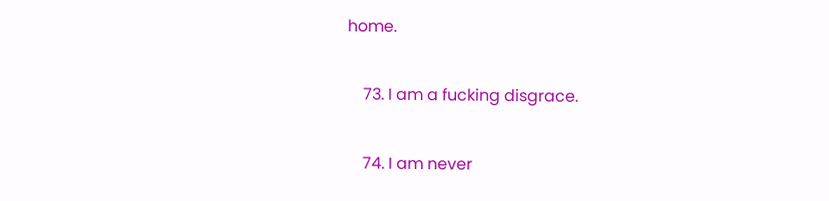home.

    73. I am a fucking disgrace.

    74. I am never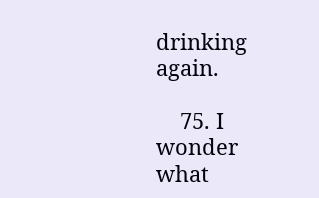drinking again.

    75. I wonder what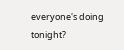everyone's doing tonight?